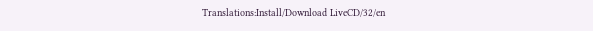Translations:Install/Download LiveCD/32/en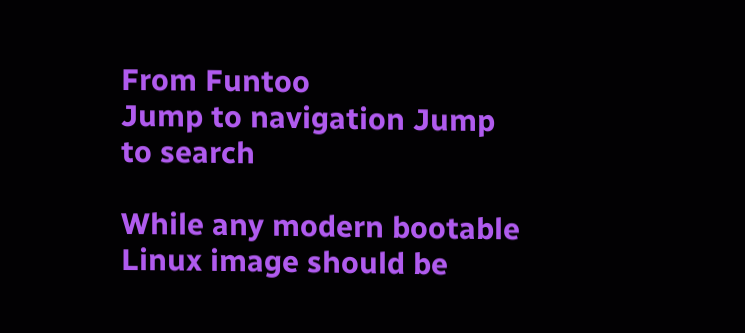From Funtoo
Jump to navigation Jump to search

While any modern bootable Linux image should be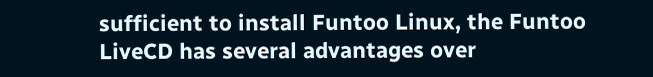sufficient to install Funtoo Linux, the Funtoo LiveCD has several advantages over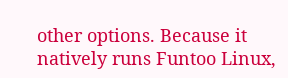other options. Because it natively runs Funtoo Linux,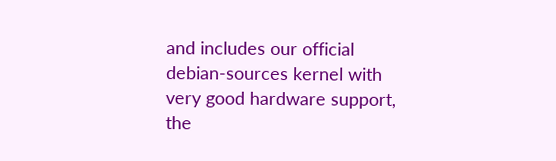and includes our official debian-sources kernel with very good hardware support, the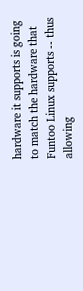hardware it supports is going to match the hardware that Funtoo Linux supports -- thus allowing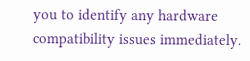you to identify any hardware compatibility issues immediately.